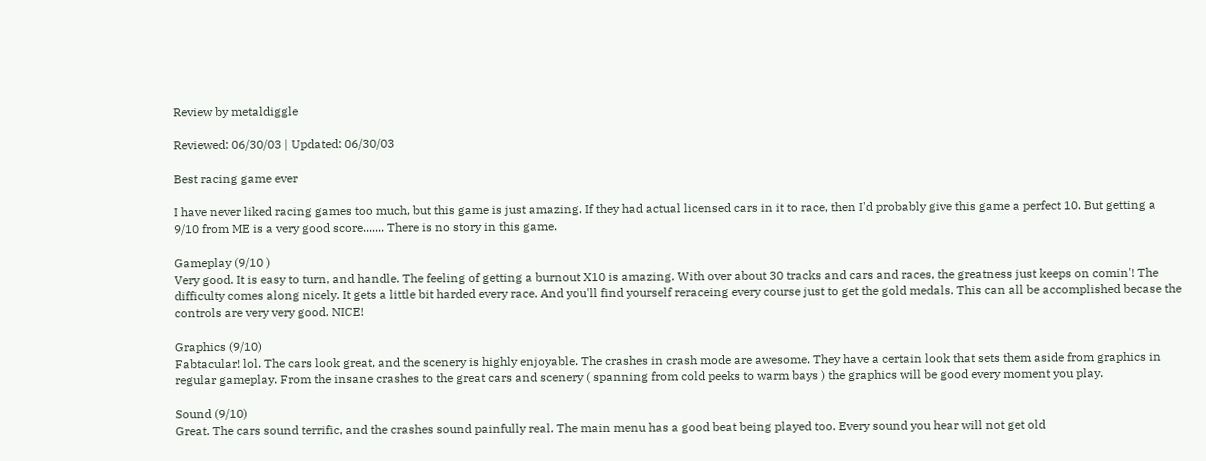Review by metaldiggle

Reviewed: 06/30/03 | Updated: 06/30/03

Best racing game ever

I have never liked racing games too much, but this game is just amazing. If they had actual licensed cars in it to race, then I'd probably give this game a perfect 10. But getting a 9/10 from ME is a very good score....... There is no story in this game.

Gameplay (9/10 )
Very good. It is easy to turn, and handle. The feeling of getting a burnout X10 is amazing. With over about 30 tracks and cars and races, the greatness just keeps on comin'! The difficulty comes along nicely. It gets a little bit harded every race. And you'll find yourself reraceing every course just to get the gold medals. This can all be accomplished becase the controls are very very good. NICE!

Graphics (9/10)
Fabtacular! lol. The cars look great, and the scenery is highly enjoyable. The crashes in crash mode are awesome. They have a certain look that sets them aside from graphics in regular gameplay. From the insane crashes to the great cars and scenery ( spanning from cold peeks to warm bays ) the graphics will be good every moment you play.

Sound (9/10)
Great. The cars sound terrific, and the crashes sound painfully real. The main menu has a good beat being played too. Every sound you hear will not get old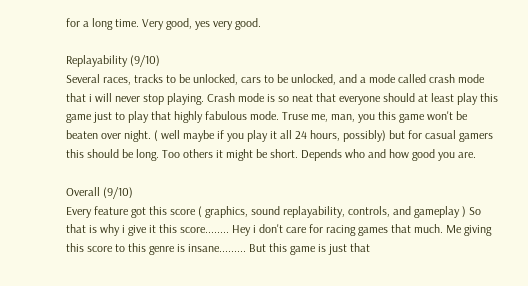for a long time. Very good, yes very good.

Replayability (9/10)
Several races, tracks to be unlocked, cars to be unlocked, and a mode called crash mode that i will never stop playing. Crash mode is so neat that everyone should at least play this game just to play that highly fabulous mode. Truse me, man, you this game won't be beaten over night. ( well maybe if you play it all 24 hours, possibly) but for casual gamers this should be long. Too others it might be short. Depends who and how good you are.

Overall (9/10)
Every feature got this score ( graphics, sound replayability, controls, and gameplay ) So that is why i give it this score........ Hey i don't care for racing games that much. Me giving this score to this genre is insane......... But this game is just that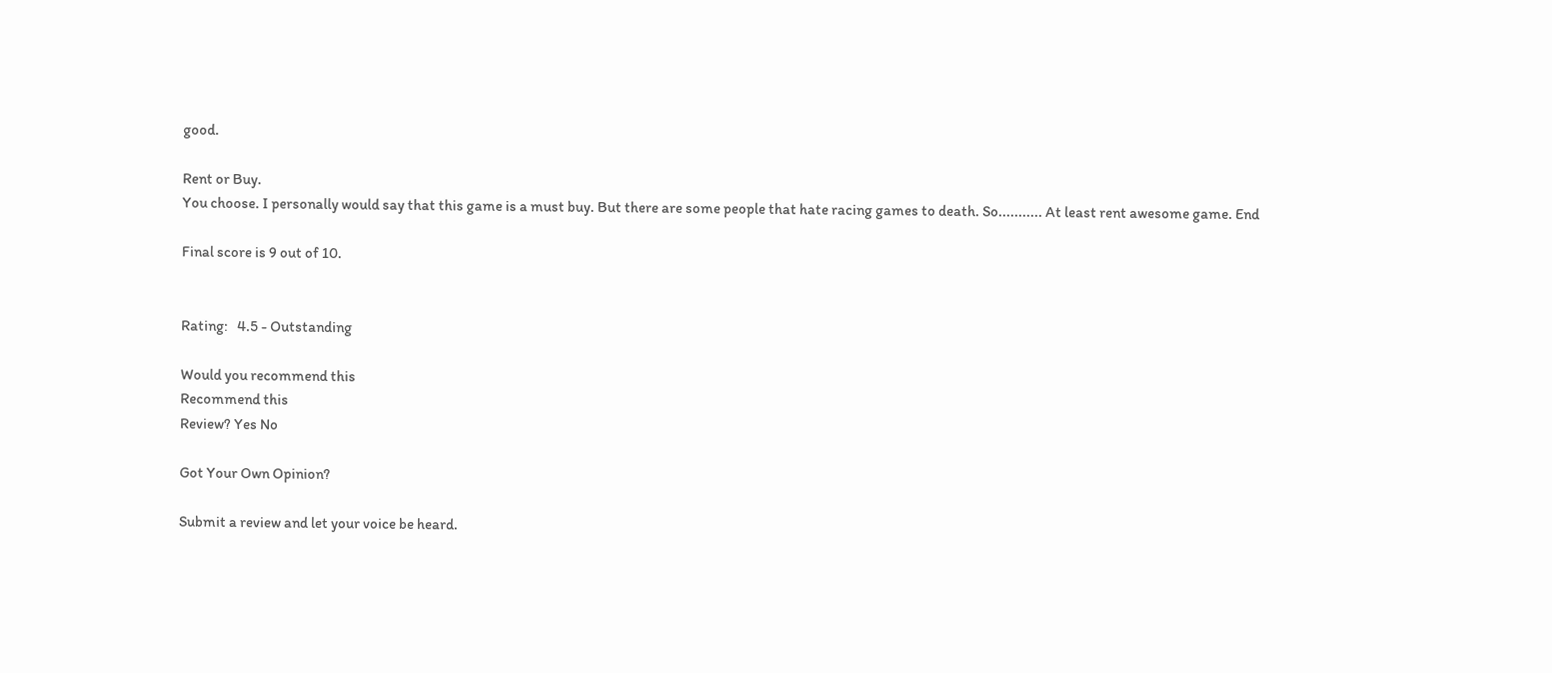good.

Rent or Buy.
You choose. I personally would say that this game is a must buy. But there are some people that hate racing games to death. So........... At least rent awesome game. End

Final score is 9 out of 10.


Rating:   4.5 - Outstanding

Would you recommend this
Recommend this
Review? Yes No

Got Your Own Opinion?

Submit a review and let your voice be heard.